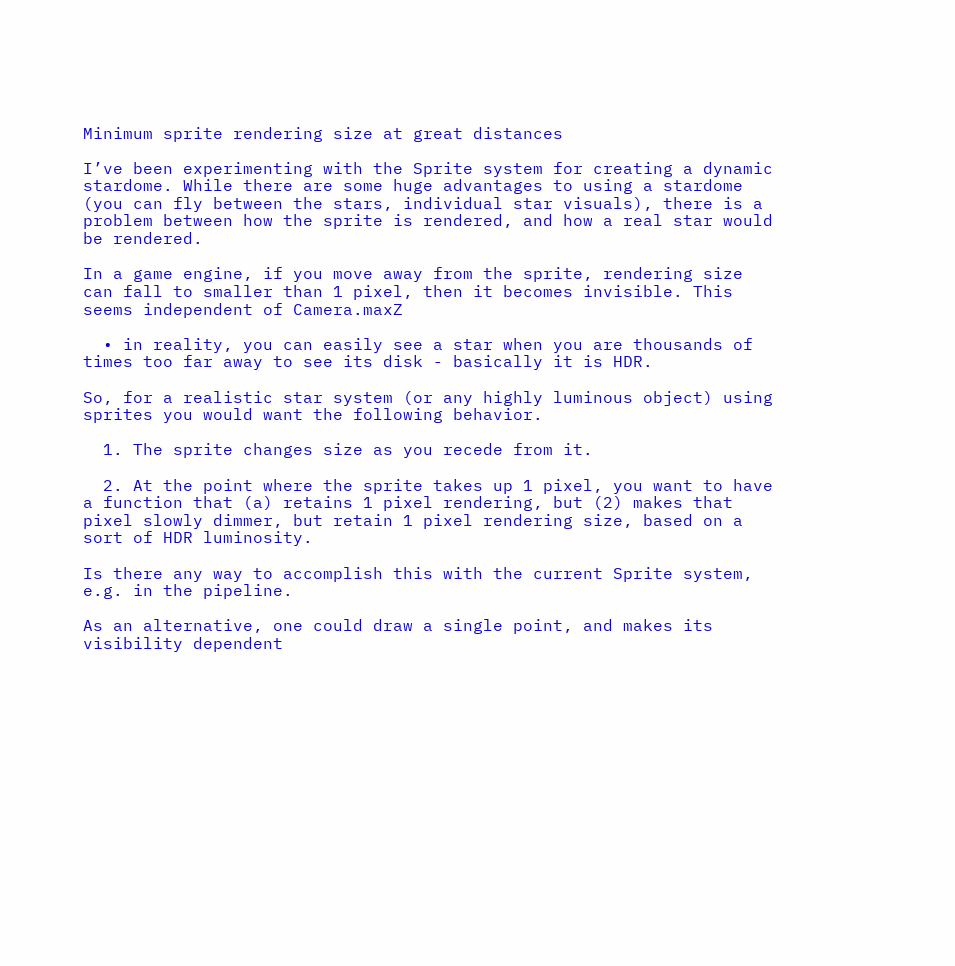Minimum sprite rendering size at great distances

I’ve been experimenting with the Sprite system for creating a dynamic stardome. While there are some huge advantages to using a stardome (you can fly between the stars, individual star visuals), there is a problem between how the sprite is rendered, and how a real star would be rendered.

In a game engine, if you move away from the sprite, rendering size can fall to smaller than 1 pixel, then it becomes invisible. This seems independent of Camera.maxZ

  • in reality, you can easily see a star when you are thousands of times too far away to see its disk - basically it is HDR.

So, for a realistic star system (or any highly luminous object) using sprites you would want the following behavior.

  1. The sprite changes size as you recede from it.

  2. At the point where the sprite takes up 1 pixel, you want to have a function that (a) retains 1 pixel rendering, but (2) makes that pixel slowly dimmer, but retain 1 pixel rendering size, based on a sort of HDR luminosity.

Is there any way to accomplish this with the current Sprite system, e.g. in the pipeline.

As an alternative, one could draw a single point, and makes its visibility dependent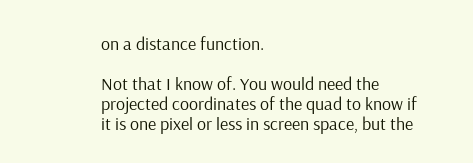on a distance function.

Not that I know of. You would need the projected coordinates of the quad to know if it is one pixel or less in screen space, but the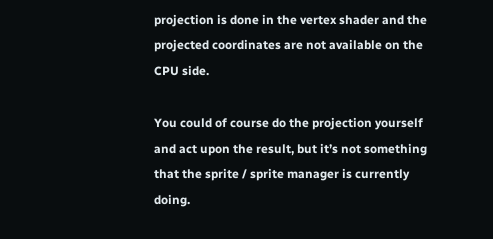projection is done in the vertex shader and the projected coordinates are not available on the CPU side.

You could of course do the projection yourself and act upon the result, but it’s not something that the sprite / sprite manager is currently doing.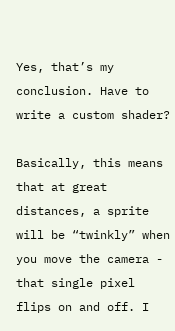Yes, that’s my conclusion. Have to write a custom shader?

Basically, this means that at great distances, a sprite will be “twinkly” when you move the camera - that single pixel flips on and off. I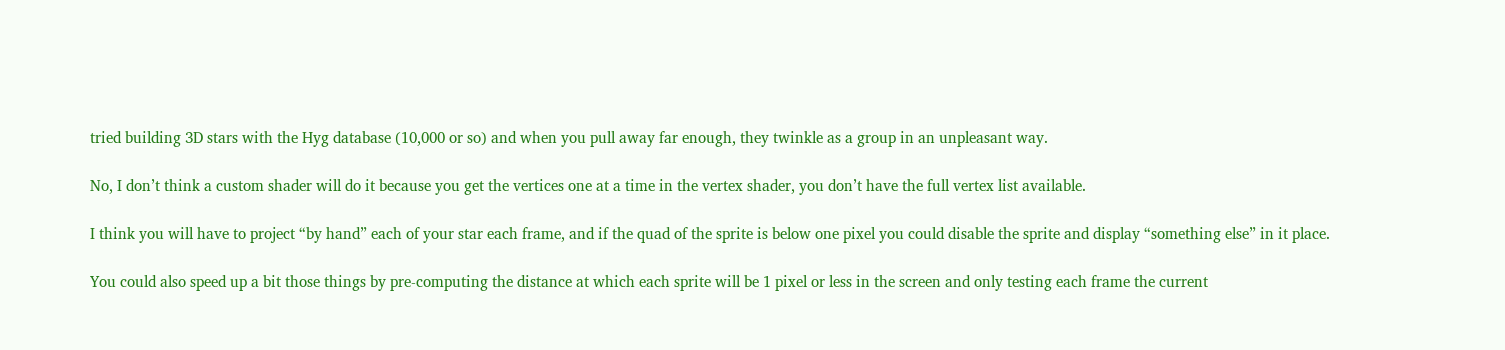tried building 3D stars with the Hyg database (10,000 or so) and when you pull away far enough, they twinkle as a group in an unpleasant way.

No, I don’t think a custom shader will do it because you get the vertices one at a time in the vertex shader, you don’t have the full vertex list available.

I think you will have to project “by hand” each of your star each frame, and if the quad of the sprite is below one pixel you could disable the sprite and display “something else” in it place.

You could also speed up a bit those things by pre-computing the distance at which each sprite will be 1 pixel or less in the screen and only testing each frame the current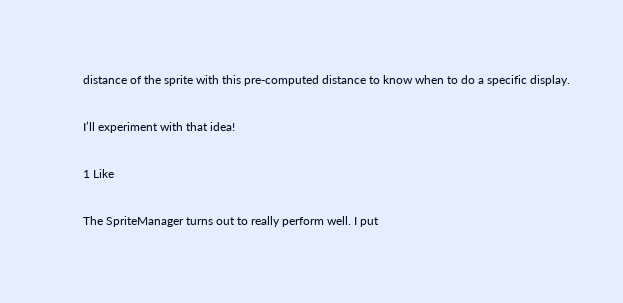distance of the sprite with this pre-computed distance to know when to do a specific display.

I’ll experiment with that idea!

1 Like

The SpriteManager turns out to really perform well. I put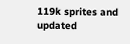119k sprites and updated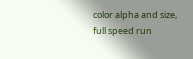color alpha and size, full speed run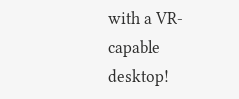with a VR-capable desktop!